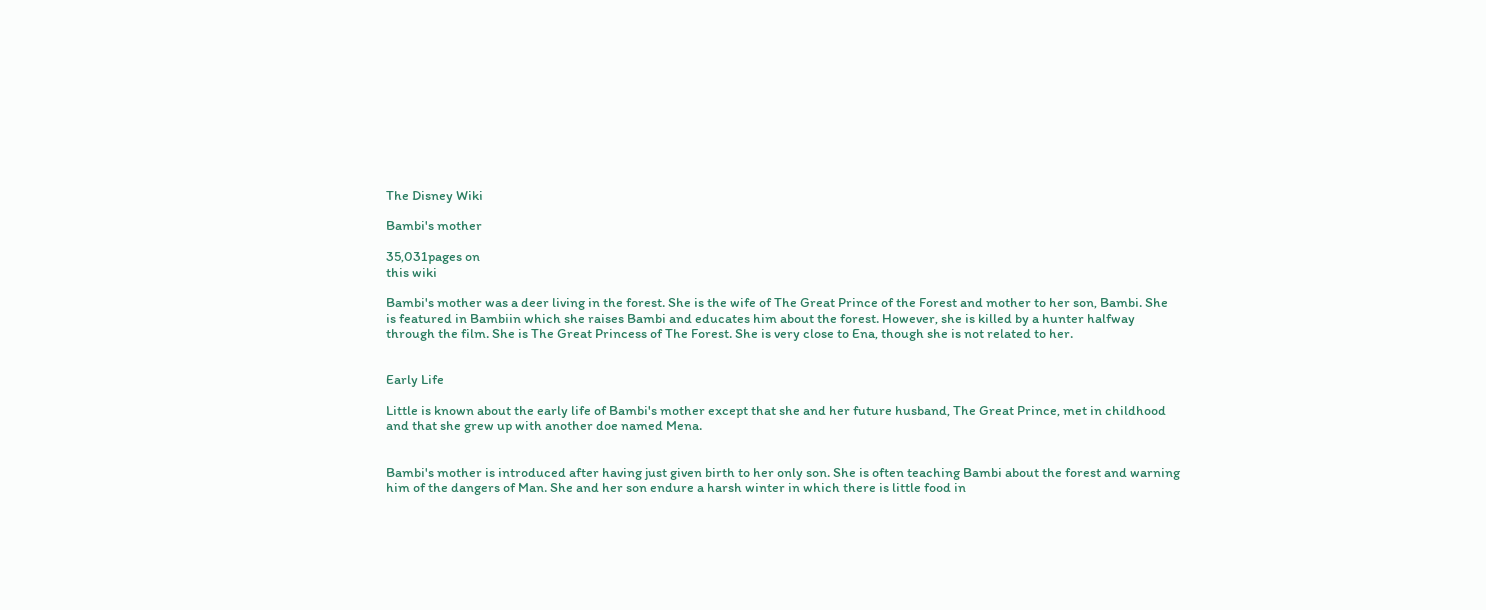The Disney Wiki

Bambi's mother

35,031pages on
this wiki

Bambi's mother was a deer living in the forest. She is the wife of The Great Prince of the Forest and mother to her son, Bambi. She is featured in Bambiin which she raises Bambi and educates him about the forest. However, she is killed by a hunter halfway through the film. She is The Great Princess of The Forest. She is very close to Ena, though she is not related to her.


Early Life

Little is known about the early life of Bambi's mother except that she and her future husband, The Great Prince, met in childhood and that she grew up with another doe named Mena.


Bambi's mother is introduced after having just given birth to her only son. She is often teaching Bambi about the forest and warning him of the dangers of Man. She and her son endure a harsh winter in which there is little food in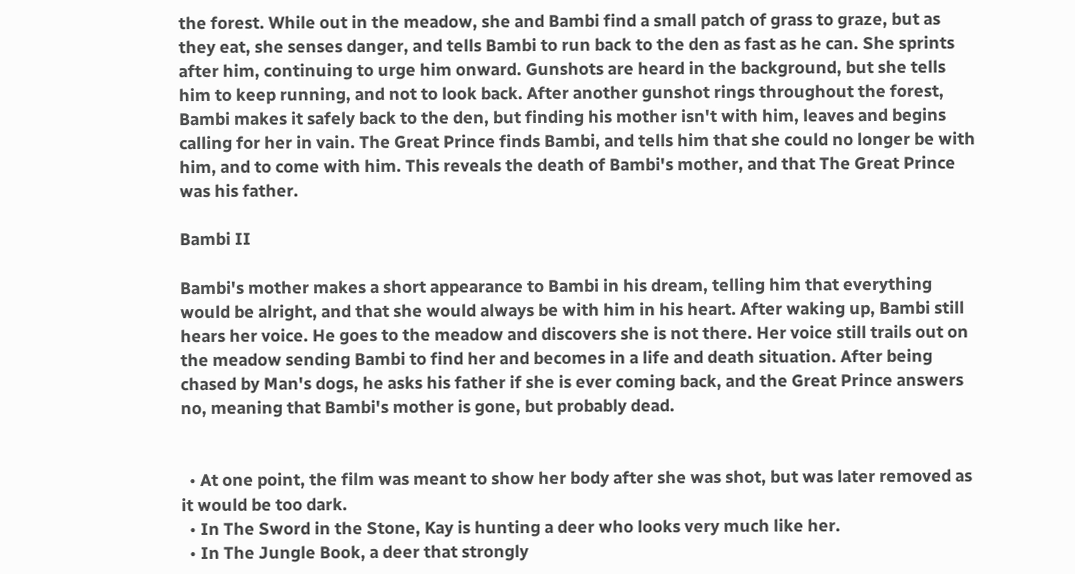the forest. While out in the meadow, she and Bambi find a small patch of grass to graze, but as they eat, she senses danger, and tells Bambi to run back to the den as fast as he can. She sprints after him, continuing to urge him onward. Gunshots are heard in the background, but she tells him to keep running, and not to look back. After another gunshot rings throughout the forest, Bambi makes it safely back to the den, but finding his mother isn't with him, leaves and begins calling for her in vain. The Great Prince finds Bambi, and tells him that she could no longer be with him, and to come with him. This reveals the death of Bambi's mother, and that The Great Prince was his father.

Bambi II

Bambi's mother makes a short appearance to Bambi in his dream, telling him that everything would be alright, and that she would always be with him in his heart. After waking up, Bambi still hears her voice. He goes to the meadow and discovers she is not there. Her voice still trails out on the meadow sending Bambi to find her and becomes in a life and death situation. After being chased by Man's dogs, he asks his father if she is ever coming back, and the Great Prince answers no, meaning that Bambi's mother is gone, but probably dead.


  • At one point, the film was meant to show her body after she was shot, but was later removed as it would be too dark.
  • In The Sword in the Stone, Kay is hunting a deer who looks very much like her.
  • In The Jungle Book, a deer that strongly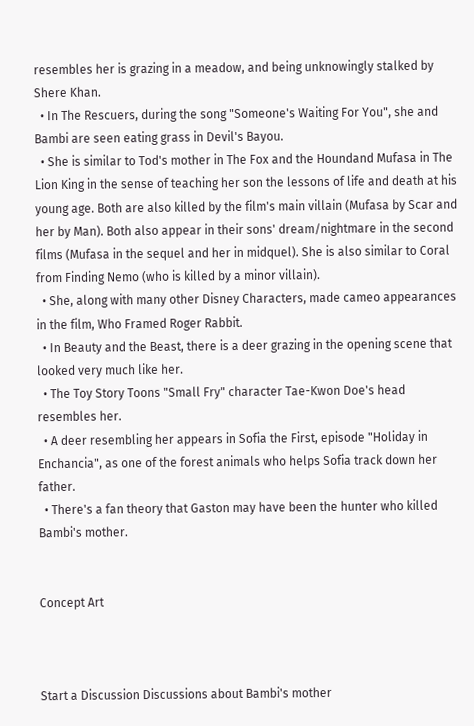resembles her is grazing in a meadow, and being unknowingly stalked by Shere Khan.
  • In The Rescuers, during the song "Someone's Waiting For You", she and Bambi are seen eating grass in Devil's Bayou.
  • She is similar to Tod's mother in The Fox and the Houndand Mufasa in The Lion King in the sense of teaching her son the lessons of life and death at his young age. Both are also killed by the film's main villain (Mufasa by Scar and her by Man). Both also appear in their sons' dream/nightmare in the second films (Mufasa in the sequel and her in midquel). She is also similar to Coral from Finding Nemo (who is killed by a minor villain).
  • She, along with many other Disney Characters, made cameo appearances in the film, Who Framed Roger Rabbit.
  • In Beauty and the Beast, there is a deer grazing in the opening scene that looked very much like her.
  • The Toy Story Toons "Small Fry" character Tae-Kwon Doe's head resembles her.
  • A deer resembling her appears in Sofia the First, episode "Holiday in Enchancia", as one of the forest animals who helps Sofia track down her father.
  • There's a fan theory that Gaston may have been the hunter who killed Bambi's mother.


Concept Art



Start a Discussion Discussions about Bambi's mother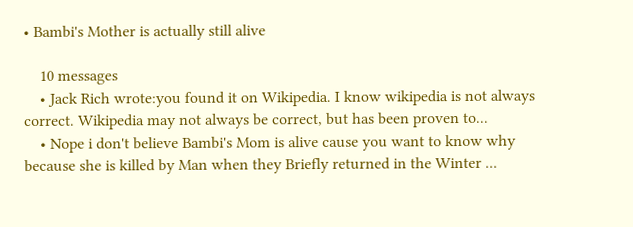• Bambi's Mother is actually still alive

    10 messages
    • Jack Rich wrote:you found it on Wikipedia. I know wikipedia is not always correct. Wikipedia may not always be correct, but has been proven to...
    • Nope i don't believe Bambi's Mom is alive cause you want to know why because she is killed by Man when they Briefly returned in the Winter ...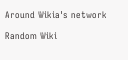Around Wikia's network

Random Wiki